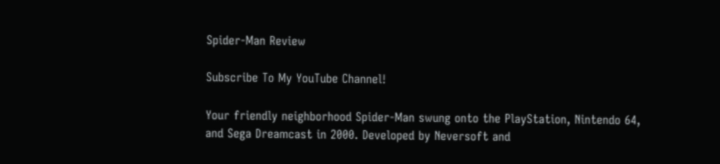Spider-Man Review

Subscribe To My YouTube Channel!

Your friendly neighborhood Spider-Man swung onto the PlayStation, Nintendo 64, and Sega Dreamcast in 2000. Developed by Neversoft and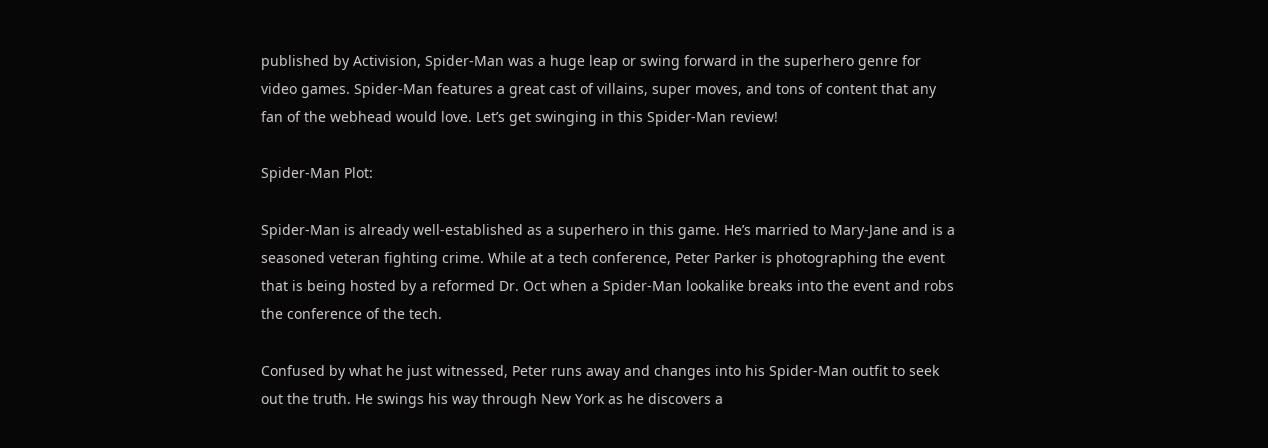published by Activision, Spider-Man was a huge leap or swing forward in the superhero genre for video games. Spider-Man features a great cast of villains, super moves, and tons of content that any fan of the webhead would love. Let’s get swinging in this Spider-Man review!

Spider-Man Plot:

Spider-Man is already well-established as a superhero in this game. He’s married to Mary-Jane and is a seasoned veteran fighting crime. While at a tech conference, Peter Parker is photographing the event that is being hosted by a reformed Dr. Oct when a Spider-Man lookalike breaks into the event and robs the conference of the tech.

Confused by what he just witnessed, Peter runs away and changes into his Spider-Man outfit to seek out the truth. He swings his way through New York as he discovers a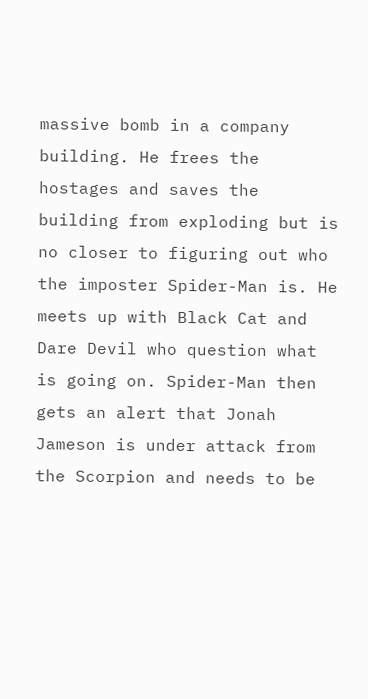massive bomb in a company building. He frees the hostages and saves the building from exploding but is no closer to figuring out who the imposter Spider-Man is. He meets up with Black Cat and Dare Devil who question what is going on. Spider-Man then gets an alert that Jonah Jameson is under attack from the Scorpion and needs to be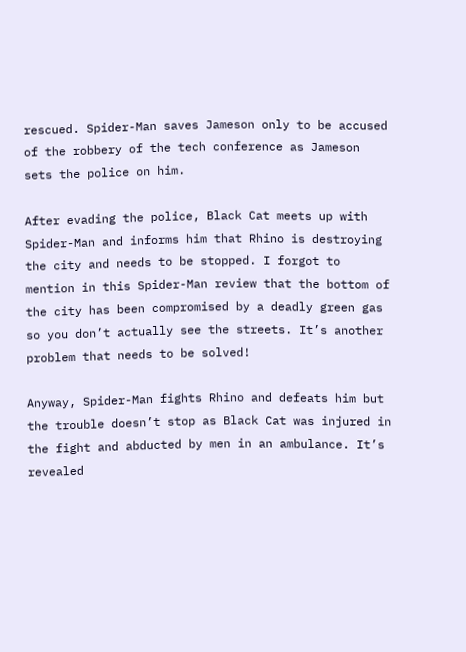rescued. Spider-Man saves Jameson only to be accused of the robbery of the tech conference as Jameson sets the police on him.

After evading the police, Black Cat meets up with Spider-Man and informs him that Rhino is destroying the city and needs to be stopped. I forgot to mention in this Spider-Man review that the bottom of the city has been compromised by a deadly green gas so you don’t actually see the streets. It’s another problem that needs to be solved!

Anyway, Spider-Man fights Rhino and defeats him but the trouble doesn’t stop as Black Cat was injured in the fight and abducted by men in an ambulance. It’s revealed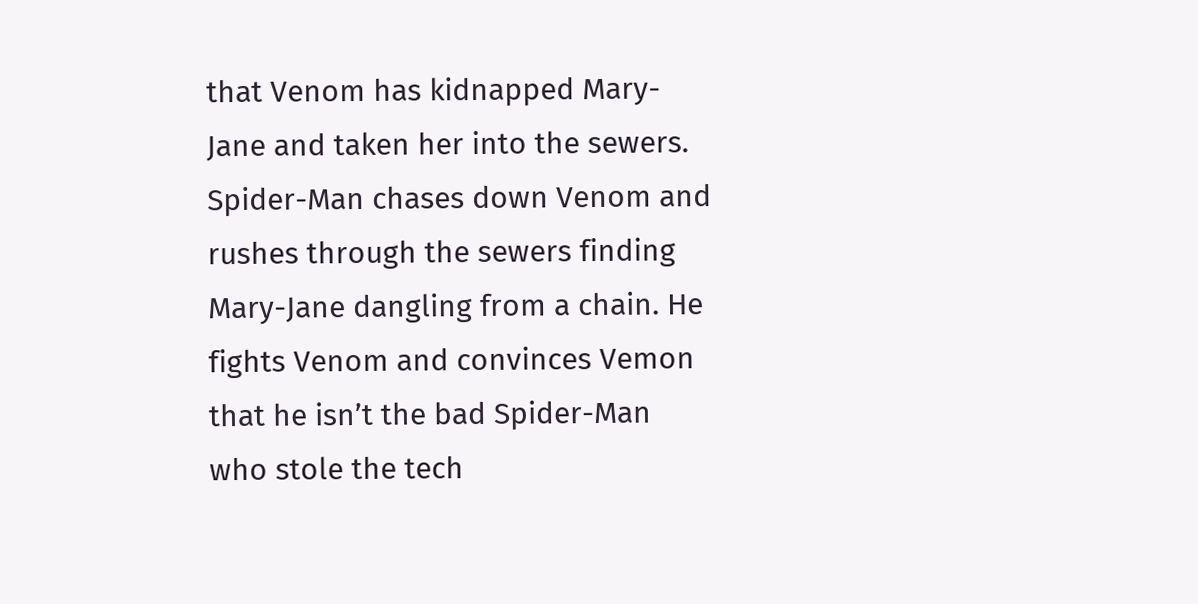that Venom has kidnapped Mary-Jane and taken her into the sewers. Spider-Man chases down Venom and rushes through the sewers finding Mary-Jane dangling from a chain. He fights Venom and convinces Vemon that he isn’t the bad Spider-Man who stole the tech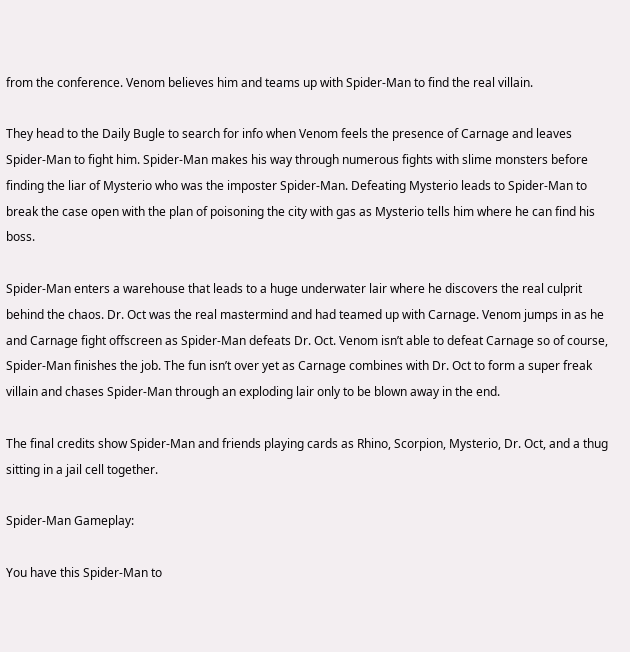from the conference. Venom believes him and teams up with Spider-Man to find the real villain.

They head to the Daily Bugle to search for info when Venom feels the presence of Carnage and leaves Spider-Man to fight him. Spider-Man makes his way through numerous fights with slime monsters before finding the liar of Mysterio who was the imposter Spider-Man. Defeating Mysterio leads to Spider-Man to break the case open with the plan of poisoning the city with gas as Mysterio tells him where he can find his boss.

Spider-Man enters a warehouse that leads to a huge underwater lair where he discovers the real culprit behind the chaos. Dr. Oct was the real mastermind and had teamed up with Carnage. Venom jumps in as he and Carnage fight offscreen as Spider-Man defeats Dr. Oct. Venom isn’t able to defeat Carnage so of course, Spider-Man finishes the job. The fun isn’t over yet as Carnage combines with Dr. Oct to form a super freak villain and chases Spider-Man through an exploding lair only to be blown away in the end.

The final credits show Spider-Man and friends playing cards as Rhino, Scorpion, Mysterio, Dr. Oct, and a thug sitting in a jail cell together.

Spider-Man Gameplay:

You have this Spider-Man to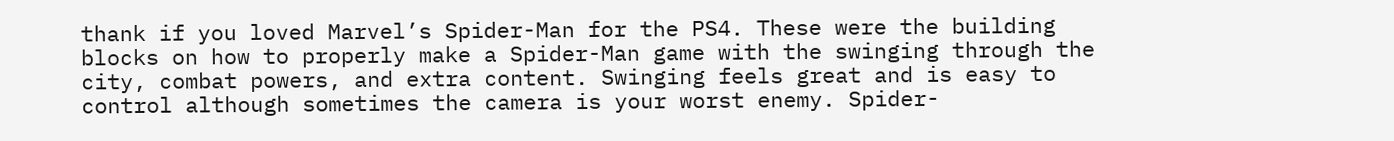thank if you loved Marvel’s Spider-Man for the PS4. These were the building blocks on how to properly make a Spider-Man game with the swinging through the city, combat powers, and extra content. Swinging feels great and is easy to control although sometimes the camera is your worst enemy. Spider-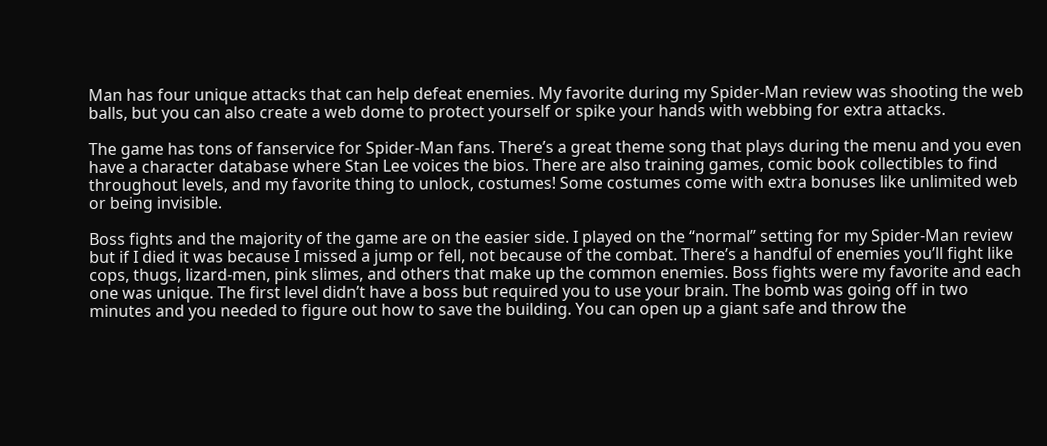Man has four unique attacks that can help defeat enemies. My favorite during my Spider-Man review was shooting the web balls, but you can also create a web dome to protect yourself or spike your hands with webbing for extra attacks.

The game has tons of fanservice for Spider-Man fans. There’s a great theme song that plays during the menu and you even have a character database where Stan Lee voices the bios. There are also training games, comic book collectibles to find throughout levels, and my favorite thing to unlock, costumes! Some costumes come with extra bonuses like unlimited web or being invisible.

Boss fights and the majority of the game are on the easier side. I played on the “normal” setting for my Spider-Man review but if I died it was because I missed a jump or fell, not because of the combat. There’s a handful of enemies you’ll fight like cops, thugs, lizard-men, pink slimes, and others that make up the common enemies. Boss fights were my favorite and each one was unique. The first level didn’t have a boss but required you to use your brain. The bomb was going off in two minutes and you needed to figure out how to save the building. You can open up a giant safe and throw the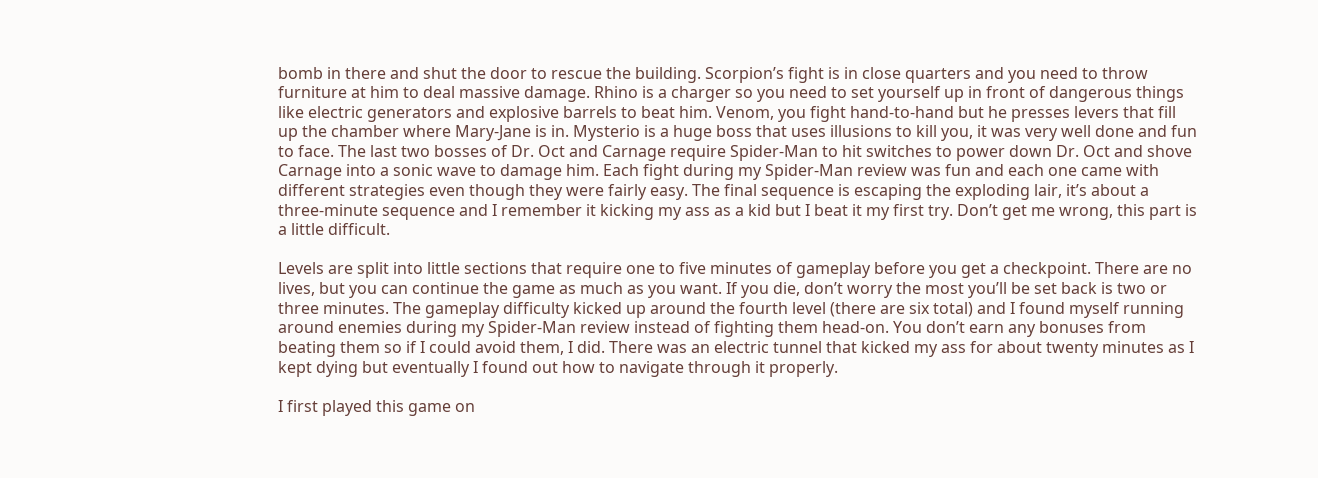bomb in there and shut the door to rescue the building. Scorpion’s fight is in close quarters and you need to throw furniture at him to deal massive damage. Rhino is a charger so you need to set yourself up in front of dangerous things like electric generators and explosive barrels to beat him. Venom, you fight hand-to-hand but he presses levers that fill up the chamber where Mary-Jane is in. Mysterio is a huge boss that uses illusions to kill you, it was very well done and fun to face. The last two bosses of Dr. Oct and Carnage require Spider-Man to hit switches to power down Dr. Oct and shove Carnage into a sonic wave to damage him. Each fight during my Spider-Man review was fun and each one came with different strategies even though they were fairly easy. The final sequence is escaping the exploding lair, it’s about a three-minute sequence and I remember it kicking my ass as a kid but I beat it my first try. Don’t get me wrong, this part is a little difficult.

Levels are split into little sections that require one to five minutes of gameplay before you get a checkpoint. There are no lives, but you can continue the game as much as you want. If you die, don’t worry the most you’ll be set back is two or three minutes. The gameplay difficulty kicked up around the fourth level (there are six total) and I found myself running around enemies during my Spider-Man review instead of fighting them head-on. You don’t earn any bonuses from beating them so if I could avoid them, I did. There was an electric tunnel that kicked my ass for about twenty minutes as I kept dying but eventually I found out how to navigate through it properly.

I first played this game on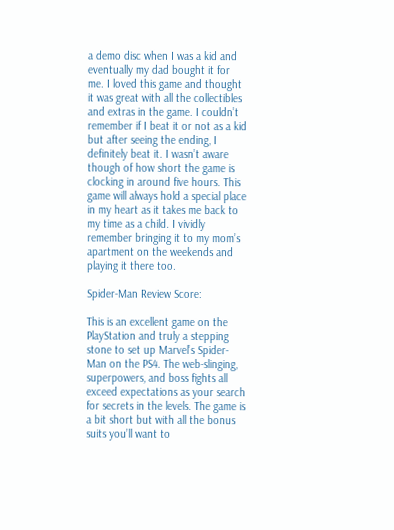a demo disc when I was a kid and eventually my dad bought it for me. I loved this game and thought it was great with all the collectibles and extras in the game. I couldn’t remember if I beat it or not as a kid but after seeing the ending, I definitely beat it. I wasn’t aware though of how short the game is clocking in around five hours. This game will always hold a special place in my heart as it takes me back to my time as a child. I vividly remember bringing it to my mom’s apartment on the weekends and playing it there too.

Spider-Man Review Score:

This is an excellent game on the PlayStation and truly a stepping stone to set up Marvel’s Spider-Man on the PS4. The web-slinging, superpowers, and boss fights all exceed expectations as your search for secrets in the levels. The game is a bit short but with all the bonus suits you’ll want to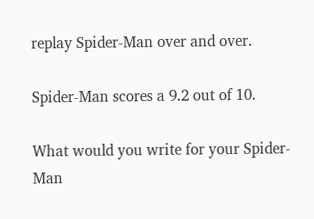replay Spider-Man over and over.

Spider-Man scores a 9.2 out of 10.

What would you write for your Spider-Man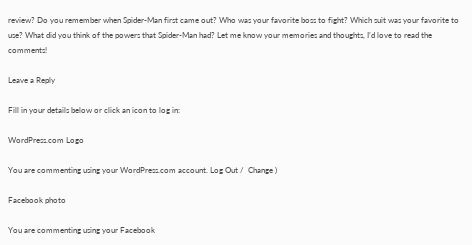review? Do you remember when Spider-Man first came out? Who was your favorite boss to fight? Which suit was your favorite to use? What did you think of the powers that Spider-Man had? Let me know your memories and thoughts, I’d love to read the comments!

Leave a Reply

Fill in your details below or click an icon to log in:

WordPress.com Logo

You are commenting using your WordPress.com account. Log Out /  Change )

Facebook photo

You are commenting using your Facebook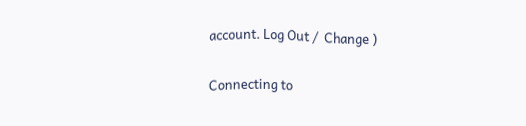account. Log Out /  Change )

Connecting to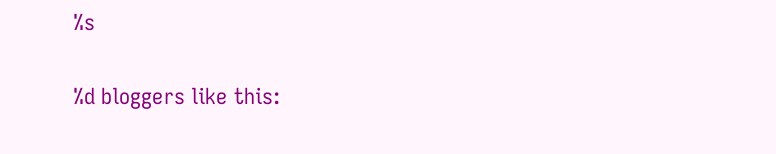%s

%d bloggers like this: